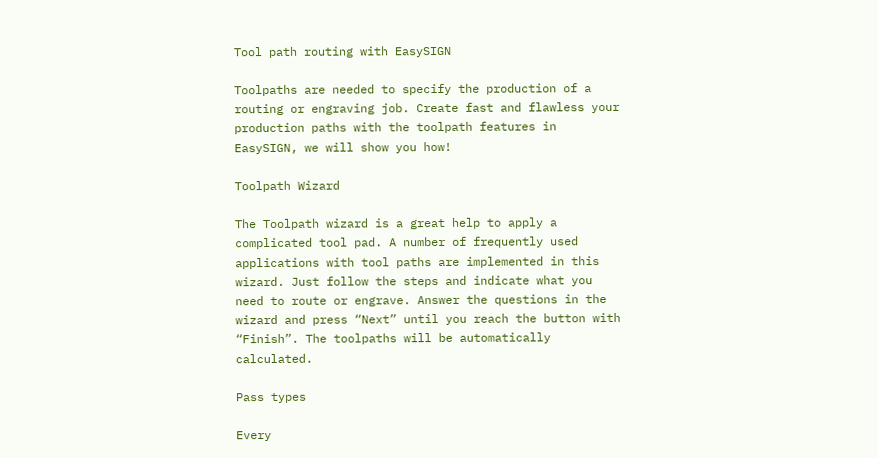Tool path routing with EasySIGN

Toolpaths are needed to specify the production of a routing or engraving job. Create fast and flawless your production paths with the toolpath features in EasySIGN, we will show you how!

Toolpath Wizard

The Toolpath wizard is a great help to apply a complicated tool pad. A number of frequently used applications with tool paths are implemented in this wizard. Just follow the steps and indicate what you need to route or engrave. Answer the questions in the wizard and press “Next” until you reach the button with “Finish”. The toolpaths will be automatically calculated.

Pass types

Every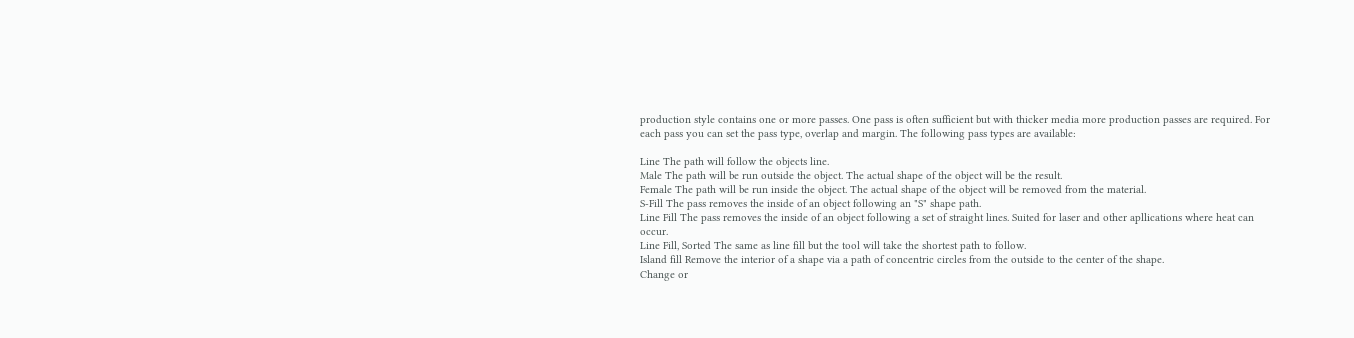production style contains one or more passes. One pass is often sufficient but with thicker media more production passes are required. For each pass you can set the pass type, overlap and margin. The following pass types are available:

Line The path will follow the objects line.
Male The path will be run outside the object. The actual shape of the object will be the result.
Female The path will be run inside the object. The actual shape of the object will be removed from the material.
S-Fill The pass removes the inside of an object following an "S" shape path.
Line Fill The pass removes the inside of an object following a set of straight lines. Suited for laser and other apllications where heat can occur.
Line Fill, Sorted The same as line fill but the tool will take the shortest path to follow.
Island fill Remove the interior of a shape via a path of concentric circles from the outside to the center of the shape.
Change or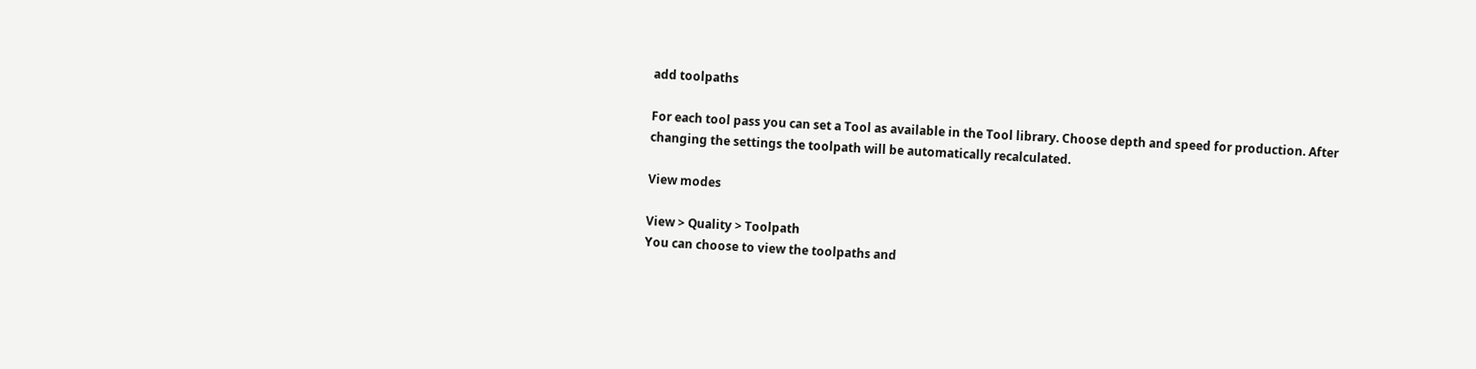add toolpaths

For each tool pass you can set a Tool as available in the Tool library. Choose depth and speed for production. After changing the settings the toolpath will be automatically recalculated.

View modes

View > Quality > Toolpath
You can choose to view the toolpaths and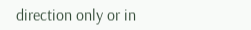direction only or in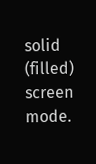solid (filled) screen mode.